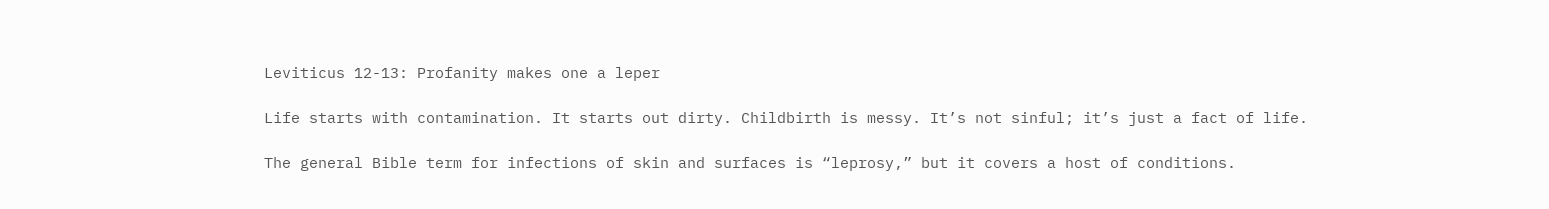Leviticus 12-13: Profanity makes one a leper

Life starts with contamination. It starts out dirty. Childbirth is messy. It’s not sinful; it’s just a fact of life.

The general Bible term for infections of skin and surfaces is “leprosy,” but it covers a host of conditions.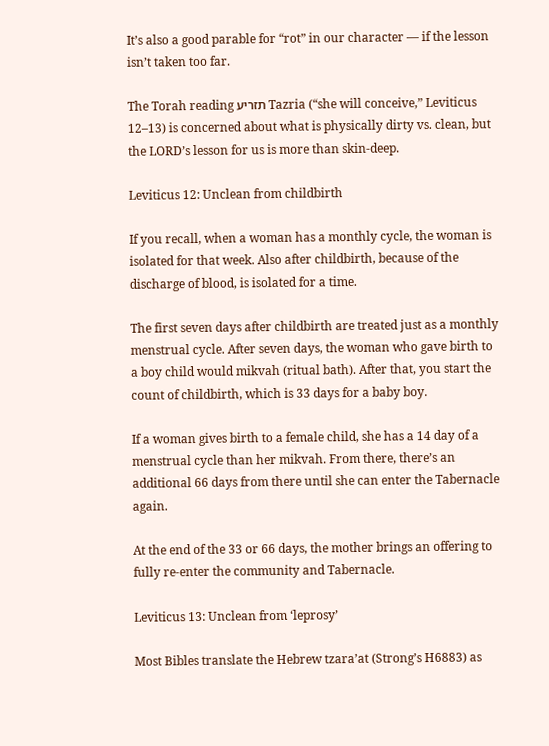It’s also a good parable for “rot” in our character — if the lesson isn’t taken too far.

The Torah reading תזריע Tazria (“she will conceive,” Leviticus 12–13) is concerned about what is physically dirty vs. clean, but the LORD’s lesson for us is more than skin-deep.

Leviticus 12: Unclean from childbirth

If you recall, when a woman has a monthly cycle, the woman is isolated for that week. Also after childbirth, because of the discharge of blood, is isolated for a time.

The first seven days after childbirth are treated just as a monthly menstrual cycle. After seven days, the woman who gave birth to a boy child would mikvah (ritual bath). After that, you start the count of childbirth, which is 33 days for a baby boy.

If a woman gives birth to a female child, she has a 14 day of a menstrual cycle than her mikvah. From there, there’s an additional 66 days from there until she can enter the Tabernacle again.

At the end of the 33 or 66 days, the mother brings an offering to fully re-enter the community and Tabernacle.

Leviticus 13: Unclean from ‘leprosy’

Most Bibles translate the Hebrew tzara’at (Strong’s H6883) as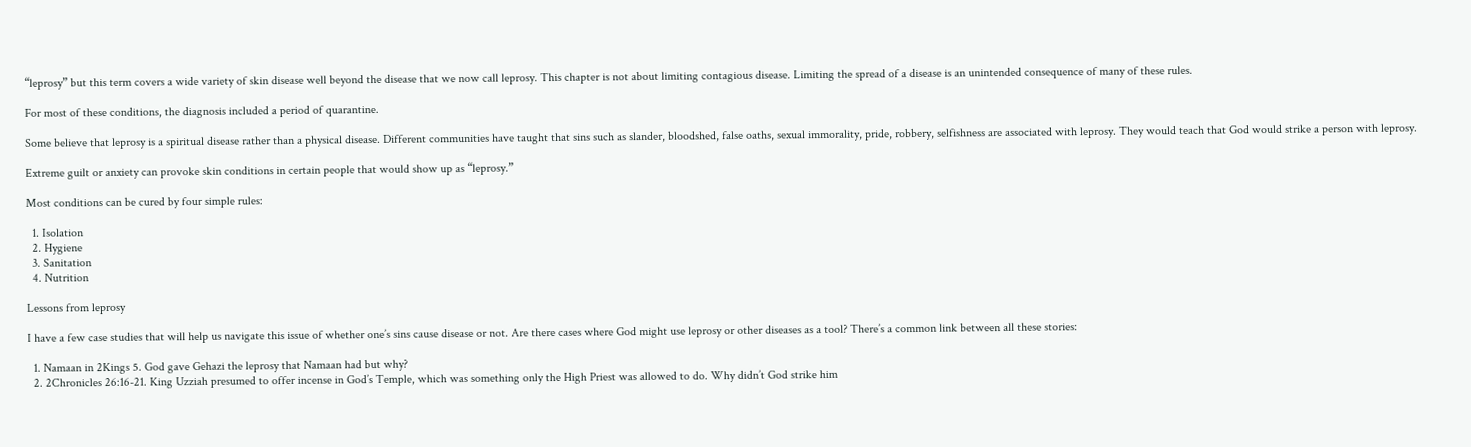“leprosy” but this term covers a wide variety of skin disease well beyond the disease that we now call leprosy. This chapter is not about limiting contagious disease. Limiting the spread of a disease is an unintended consequence of many of these rules.

For most of these conditions, the diagnosis included a period of quarantine.

Some believe that leprosy is a spiritual disease rather than a physical disease. Different communities have taught that sins such as slander, bloodshed, false oaths, sexual immorality, pride, robbery, selfishness are associated with leprosy. They would teach that God would strike a person with leprosy.

Extreme guilt or anxiety can provoke skin conditions in certain people that would show up as “leprosy.”

Most conditions can be cured by four simple rules:

  1. Isolation
  2. Hygiene
  3. Sanitation
  4. Nutrition

Lessons from leprosy

I have a few case studies that will help us navigate this issue of whether one’s sins cause disease or not. Are there cases where God might use leprosy or other diseases as a tool? There’s a common link between all these stories:

  1. Namaan in 2Kings 5. God gave Gehazi the leprosy that Namaan had but why?
  2. 2Chronicles 26:16-21. King Uzziah presumed to offer incense in God’s Temple, which was something only the High Priest was allowed to do. Why didn’t God strike him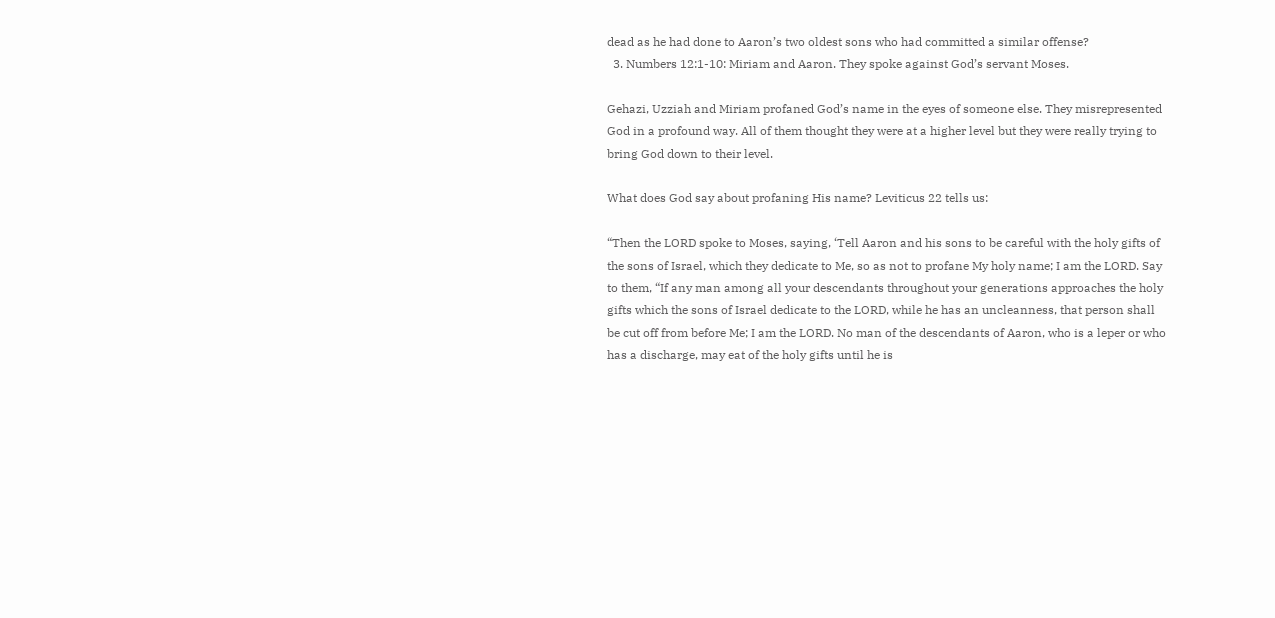dead as he had done to Aaron’s two oldest sons who had committed a similar offense?
  3. Numbers 12:1-10: Miriam and Aaron. They spoke against God’s servant Moses.

Gehazi, Uzziah and Miriam profaned God’s name in the eyes of someone else. They misrepresented God in a profound way. All of them thought they were at a higher level but they were really trying to bring God down to their level.

What does God say about profaning His name? Leviticus 22 tells us:

“Then the LORD spoke to Moses, saying, ‘Tell Aaron and his sons to be careful with the holy gifts of the sons of Israel, which they dedicate to Me, so as not to profane My holy name; I am the LORD. Say to them, “If any man among all your descendants throughout your generations approaches the holy gifts which the sons of Israel dedicate to the LORD, while he has an uncleanness, that person shall be cut off from before Me; I am the LORD. No man of the descendants of Aaron, who is a leper or who has a discharge, may eat of the holy gifts until he is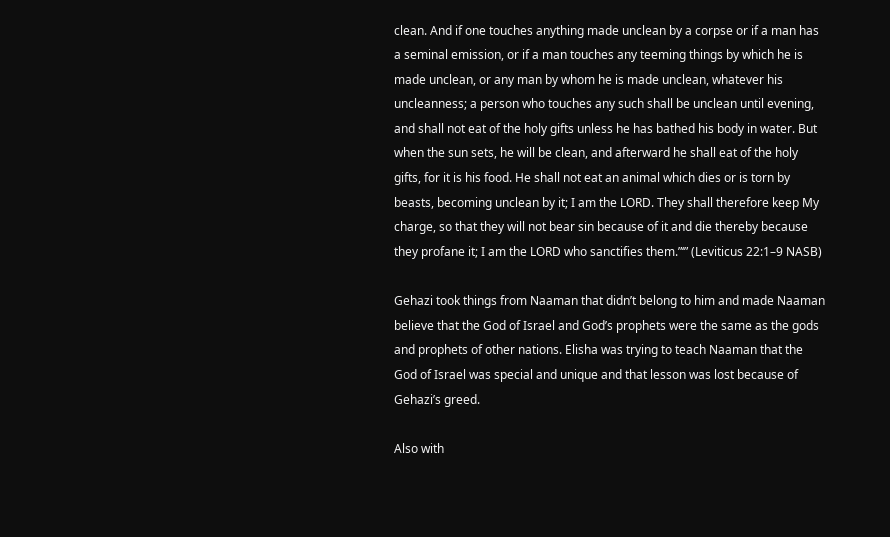clean. And if one touches anything made unclean by a corpse or if a man has a seminal emission, or if a man touches any teeming things by which he is made unclean, or any man by whom he is made unclean, whatever his uncleanness; a person who touches any such shall be unclean until evening, and shall not eat of the holy gifts unless he has bathed his body in water. But when the sun sets, he will be clean, and afterward he shall eat of the holy gifts, for it is his food. He shall not eat an animal which dies or is torn by beasts, becoming unclean by it; I am the LORD. They shall therefore keep My charge, so that they will not bear sin because of it and die thereby because they profane it; I am the LORD who sanctifies them.”‘” (Leviticus 22:1–9 NASB)

Gehazi took things from Naaman that didn’t belong to him and made Naaman believe that the God of Israel and God’s prophets were the same as the gods and prophets of other nations. Elisha was trying to teach Naaman that the God of Israel was special and unique and that lesson was lost because of Gehazi’s greed.

Also with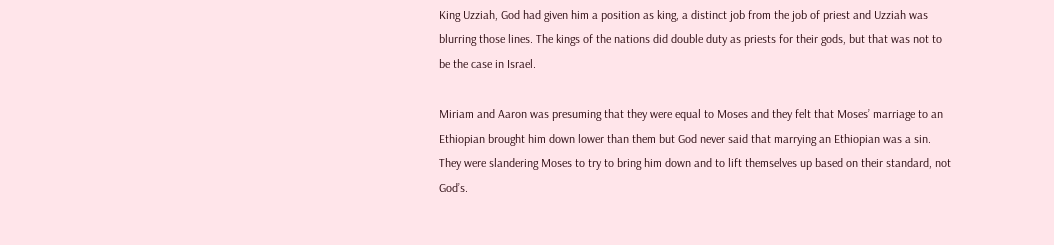King Uzziah, God had given him a position as king, a distinct job from the job of priest and Uzziah was blurring those lines. The kings of the nations did double duty as priests for their gods, but that was not to be the case in Israel.

Miriam and Aaron was presuming that they were equal to Moses and they felt that Moses’ marriage to an Ethiopian brought him down lower than them but God never said that marrying an Ethiopian was a sin. They were slandering Moses to try to bring him down and to lift themselves up based on their standard, not God’s.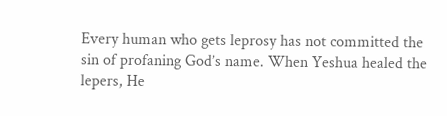Every human who gets leprosy has not committed the sin of profaning God’s name. When Yeshua healed the lepers, He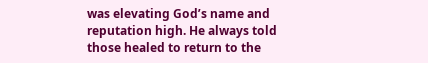was elevating God’s name and reputation high. He always told those healed to return to the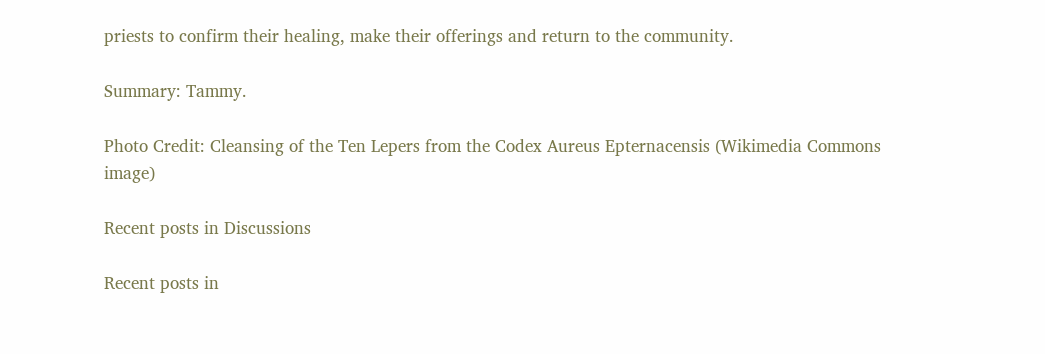priests to confirm their healing, make their offerings and return to the community.

Summary: Tammy.

Photo Credit: Cleansing of the Ten Lepers from the Codex Aureus Epternacensis (Wikimedia Commons image)

Recent posts in Discussions

Recent posts in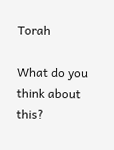Torah

What do you think about this?